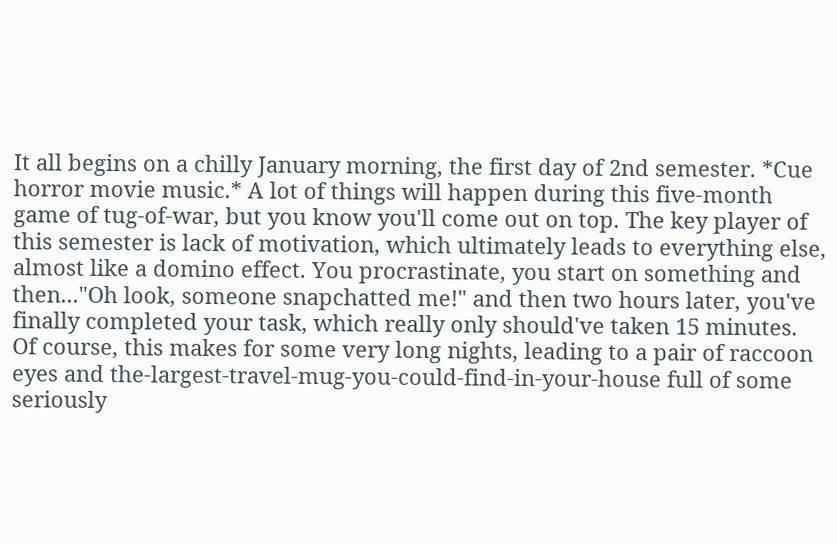It all begins on a chilly January morning, the first day of 2nd semester. *Cue horror movie music.* A lot of things will happen during this five-month game of tug-of-war, but you know you'll come out on top. The key player of this semester is lack of motivation, which ultimately leads to everything else, almost like a domino effect. You procrastinate, you start on something and then..."Oh look, someone snapchatted me!" and then two hours later, you've finally completed your task, which really only should've taken 15 minutes. Of course, this makes for some very long nights, leading to a pair of raccoon eyes and the-largest-travel-mug-you-could-find-in-your-house full of some seriously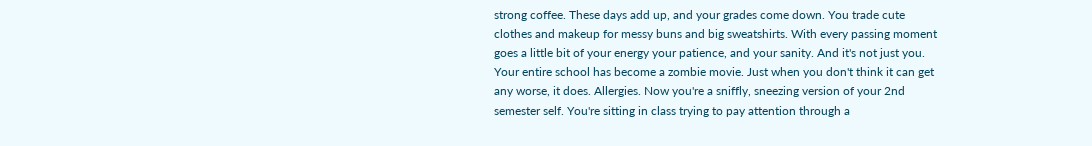strong coffee. These days add up, and your grades come down. You trade cute clothes and makeup for messy buns and big sweatshirts. With every passing moment goes a little bit of your energy your patience, and your sanity. And it's not just you. Your entire school has become a zombie movie. Just when you don't think it can get any worse, it does. Allergies. Now you're a sniffly, sneezing version of your 2nd semester self. You're sitting in class trying to pay attention through a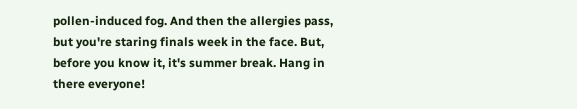pollen-induced fog. And then the allergies pass, but you're staring finals week in the face. But, before you know it, it's summer break. Hang in there everyone!